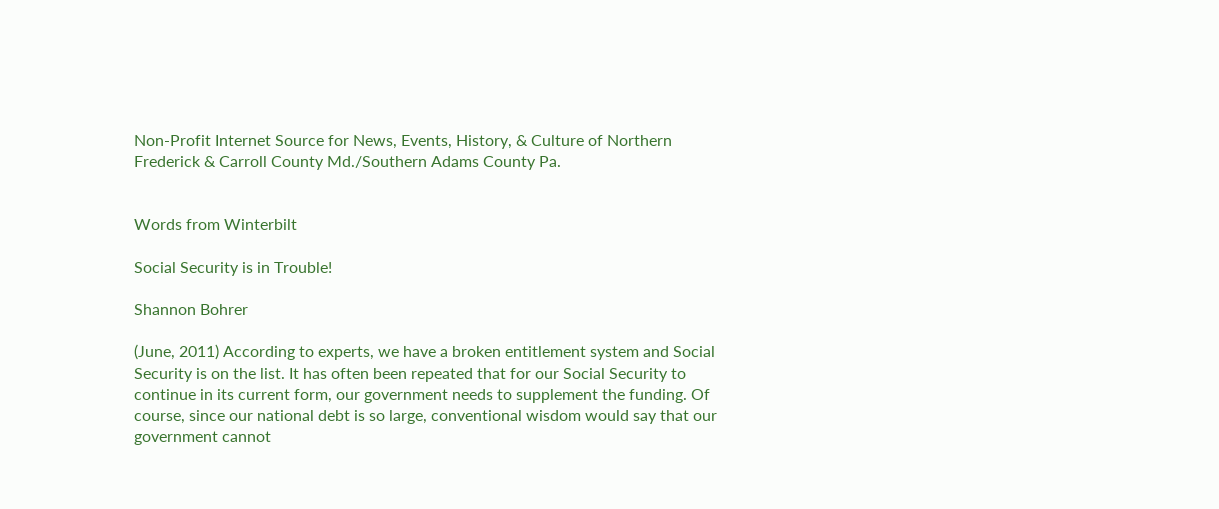Non-Profit Internet Source for News, Events, History, & Culture of Northern Frederick & Carroll County Md./Southern Adams County Pa.


Words from Winterbilt

Social Security is in Trouble!

Shannon Bohrer

(June, 2011) According to experts, we have a broken entitlement system and Social Security is on the list. It has often been repeated that for our Social Security to continue in its current form, our government needs to supplement the funding. Of course, since our national debt is so large, conventional wisdom would say that our government cannot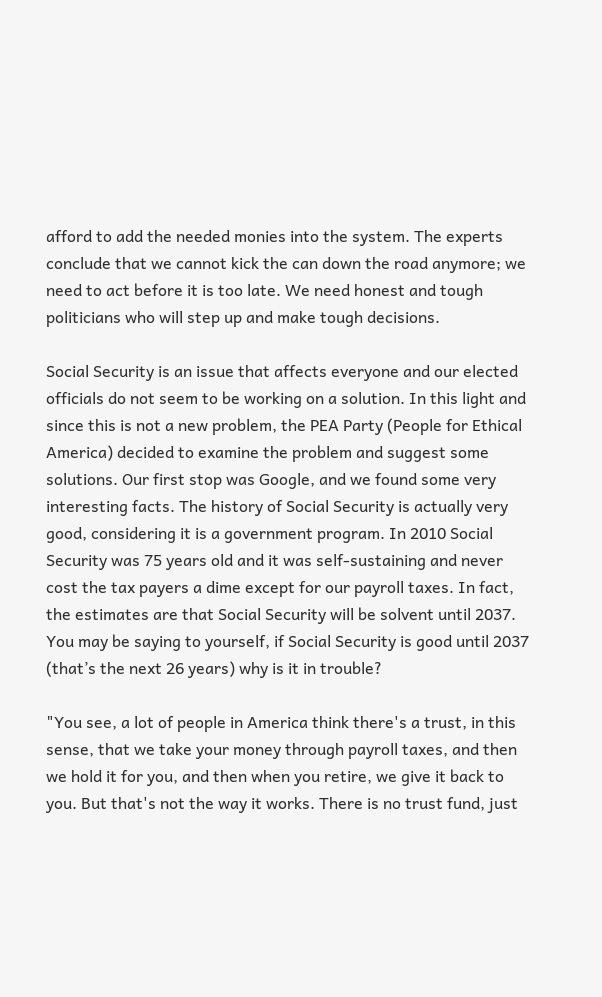afford to add the needed monies into the system. The experts conclude that we cannot kick the can down the road anymore; we need to act before it is too late. We need honest and tough politicians who will step up and make tough decisions.

Social Security is an issue that affects everyone and our elected officials do not seem to be working on a solution. In this light and since this is not a new problem, the PEA Party (People for Ethical America) decided to examine the problem and suggest some solutions. Our first stop was Google, and we found some very interesting facts. The history of Social Security is actually very good, considering it is a government program. In 2010 Social Security was 75 years old and it was self-sustaining and never cost the tax payers a dime except for our payroll taxes. In fact, the estimates are that Social Security will be solvent until 2037. You may be saying to yourself, if Social Security is good until 2037 (that’s the next 26 years) why is it in trouble?

"You see, a lot of people in America think there's a trust, in this sense, that we take your money through payroll taxes, and then we hold it for you, and then when you retire, we give it back to you. But that's not the way it works. There is no trust fund, just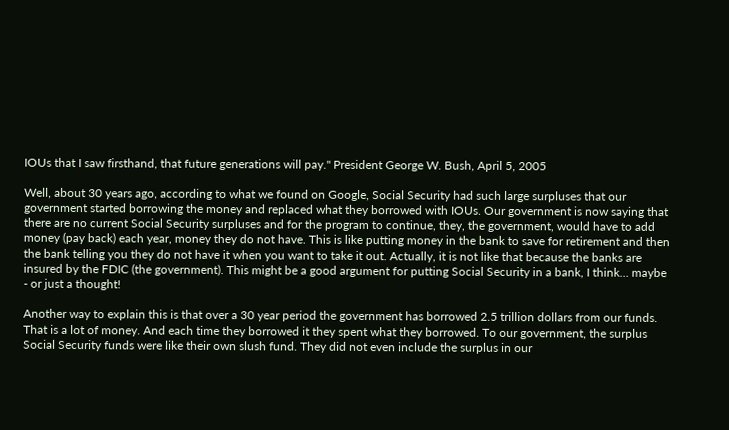IOUs that I saw firsthand, that future generations will pay." President George W. Bush, April 5, 2005

Well, about 30 years ago, according to what we found on Google, Social Security had such large surpluses that our government started borrowing the money and replaced what they borrowed with IOUs. Our government is now saying that there are no current Social Security surpluses and for the program to continue, they, the government, would have to add money (pay back) each year, money they do not have. This is like putting money in the bank to save for retirement and then the bank telling you they do not have it when you want to take it out. Actually, it is not like that because the banks are insured by the FDIC (the government). This might be a good argument for putting Social Security in a bank, I think… maybe - or just a thought!

Another way to explain this is that over a 30 year period the government has borrowed 2.5 trillion dollars from our funds. That is a lot of money. And each time they borrowed it they spent what they borrowed. To our government, the surplus Social Security funds were like their own slush fund. They did not even include the surplus in our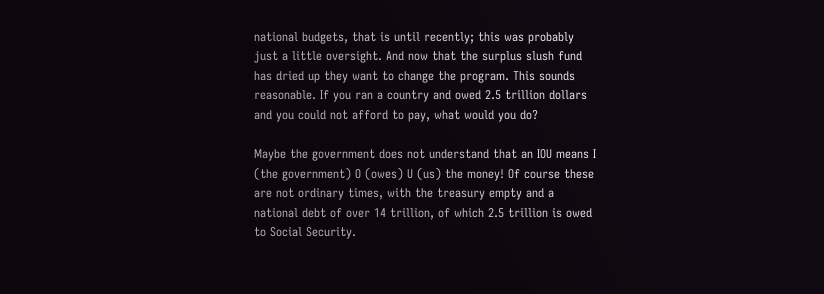national budgets, that is until recently; this was probably just a little oversight. And now that the surplus slush fund has dried up they want to change the program. This sounds reasonable. If you ran a country and owed 2.5 trillion dollars and you could not afford to pay, what would you do?

Maybe the government does not understand that an IOU means I (the government) O (owes) U (us) the money! Of course these are not ordinary times, with the treasury empty and a national debt of over 14 trillion, of which 2.5 trillion is owed to Social Security.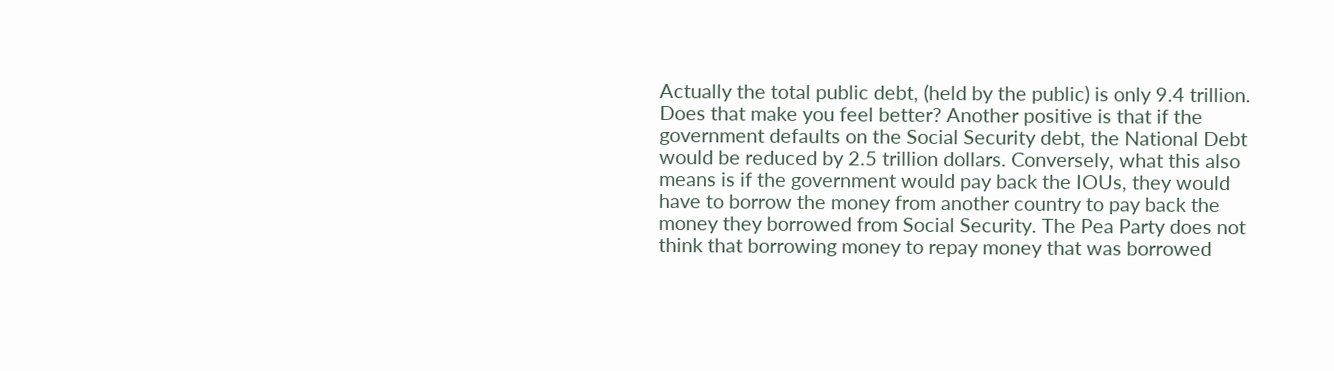Actually the total public debt, (held by the public) is only 9.4 trillion. Does that make you feel better? Another positive is that if the government defaults on the Social Security debt, the National Debt would be reduced by 2.5 trillion dollars. Conversely, what this also means is if the government would pay back the IOUs, they would have to borrow the money from another country to pay back the money they borrowed from Social Security. The Pea Party does not think that borrowing money to repay money that was borrowed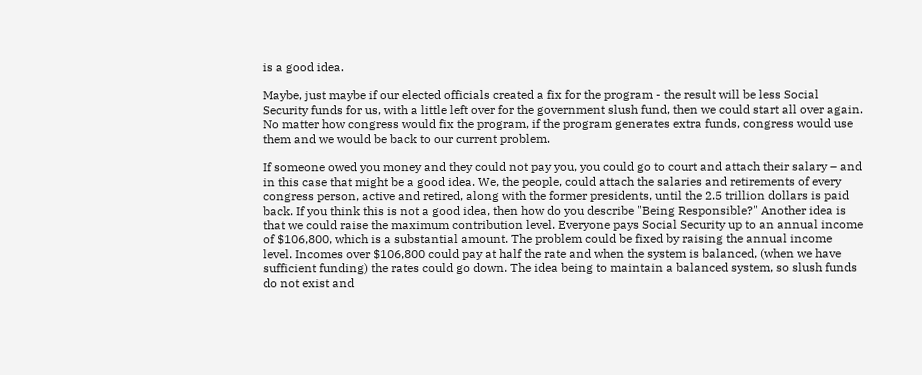is a good idea.

Maybe, just maybe if our elected officials created a fix for the program - the result will be less Social Security funds for us, with a little left over for the government slush fund, then we could start all over again. No matter how congress would fix the program, if the program generates extra funds, congress would use them and we would be back to our current problem.

If someone owed you money and they could not pay you, you could go to court and attach their salary – and in this case that might be a good idea. We, the people, could attach the salaries and retirements of every congress person, active and retired, along with the former presidents, until the 2.5 trillion dollars is paid back. If you think this is not a good idea, then how do you describe "Being Responsible?" Another idea is that we could raise the maximum contribution level. Everyone pays Social Security up to an annual income of $106,800, which is a substantial amount. The problem could be fixed by raising the annual income level. Incomes over $106,800 could pay at half the rate and when the system is balanced, (when we have sufficient funding) the rates could go down. The idea being to maintain a balanced system, so slush funds do not exist and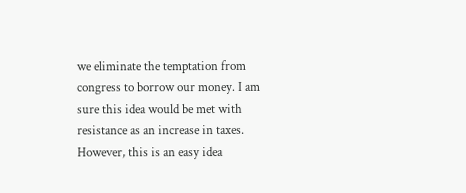we eliminate the temptation from congress to borrow our money. I am sure this idea would be met with resistance as an increase in taxes. However, this is an easy idea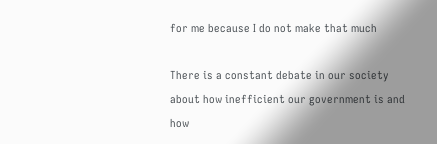for me because I do not make that much

There is a constant debate in our society about how inefficient our government is and how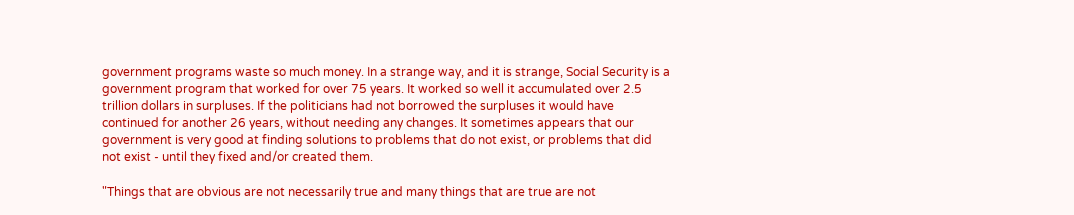government programs waste so much money. In a strange way, and it is strange, Social Security is a government program that worked for over 75 years. It worked so well it accumulated over 2.5 trillion dollars in surpluses. If the politicians had not borrowed the surpluses it would have continued for another 26 years, without needing any changes. It sometimes appears that our government is very good at finding solutions to problems that do not exist, or problems that did not exist - until they fixed and/or created them.

"Things that are obvious are not necessarily true and many things that are true are not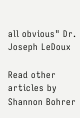all obvious" Dr. Joseph LeDoux

Read other articles by Shannon Bohrer